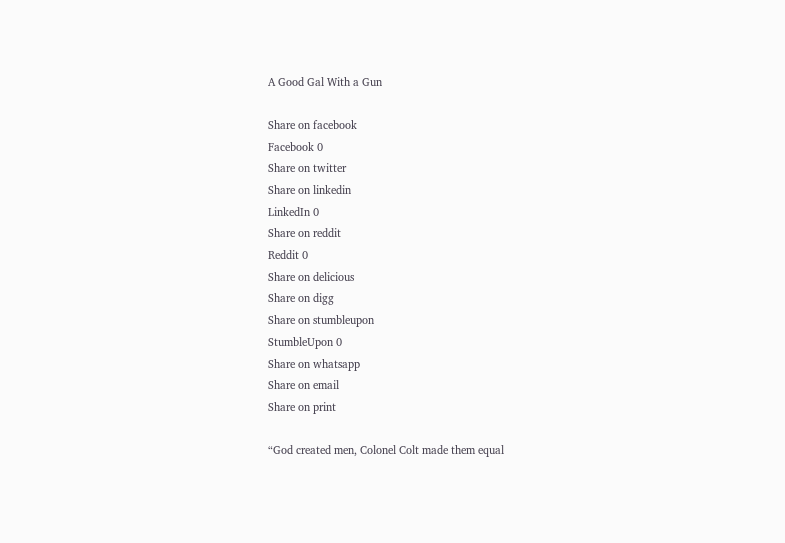A Good Gal With a Gun

Share on facebook
Facebook 0
Share on twitter
Share on linkedin
LinkedIn 0
Share on reddit
Reddit 0
Share on delicious
Share on digg
Share on stumbleupon
StumbleUpon 0
Share on whatsapp
Share on email
Share on print

“God created men, Colonel Colt made them equal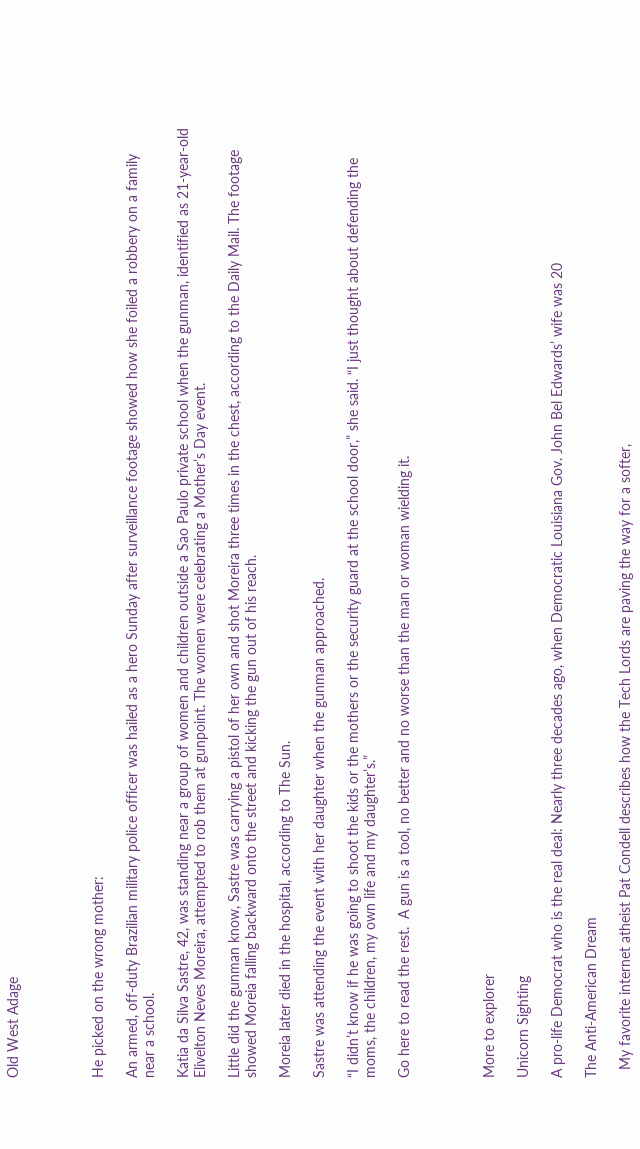Old West Adage




He picked on the wrong mother:

An armed, off-duty Brazilian military police officer was hailed as a hero Sunday after surveillance footage showed how she foiled a robbery on a family near a school.

Katia da Silva Sastre, 42, was standing near a group of women and children outside a Sao Paulo private school when the gunman, identified as 21-year-old Elivelton Neves Moreira, attempted to rob them at gunpoint. The women were celebrating a Mother’s Day event.

Little did the gunman know, Sastre was carrying a pistol of her own and shot Moreira three times in the chest, according to the Daily Mail. The footage showed Moreia falling backward onto the street and kicking the gun out of his reach.

Moreia later died in the hospital, according to The Sun.

Sastre was attending the event with her daughter when the gunman approached.

“I didn’t know if he was going to shoot the kids or the mothers or the security guard at the school door,” she said. “I just thought about defending the moms, the children, my own life and my daughter’s.”

Go here to read the rest.  A gun is a tool, no better and no worse than the man or woman wielding it.




More to explorer

Unicorn Sighting

A pro-life Democrat who is the real deal: Nearly three decades ago, when Democratic Louisiana Gov. John Bel Edwards’ wife was 20

The Anti-American Dream

  My favorite internet atheist Pat Condell describes how the Tech Lords are paving the way for a softer,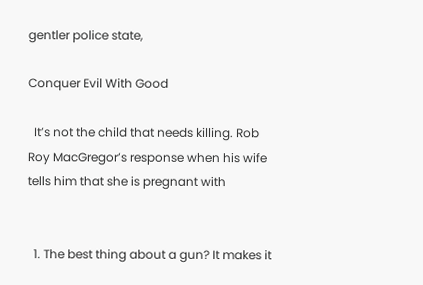gentler police state,

Conquer Evil With Good

  It’s not the child that needs killing. Rob Roy MacGregor’s response when his wife tells him that she is pregnant with


  1. The best thing about a gun? It makes it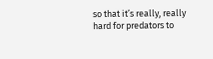so that it’s really, really hard for predators to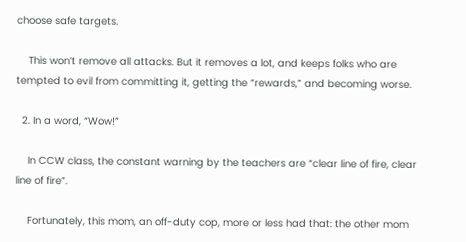choose safe targets.

    This won’t remove all attacks. But it removes a lot, and keeps folks who are tempted to evil from committing it, getting the “rewards,” and becoming worse.

  2. In a word, “Wow!”

    In CCW class, the constant warning by the teachers are “clear line of fire, clear line of fire”.

    Fortunately, this mom, an off-duty cop, more or less had that: the other mom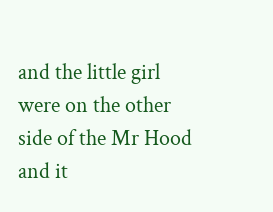and the little girl were on the other side of the Mr Hood and it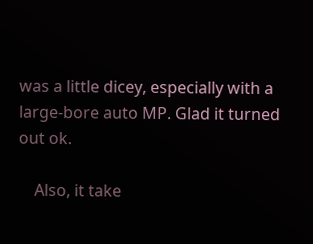was a little dicey, especially with a large-bore auto MP. Glad it turned out ok.

    Also, it take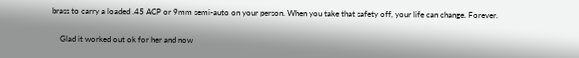brass to carry a loaded .45 ACP or 9mm semi-auto on your person. When you take that safety off, your life can change. Forever.

    Glad it worked out ok for her and now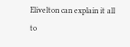Elivelton can explain it all to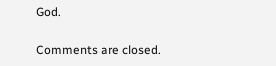God.

Comments are closed.